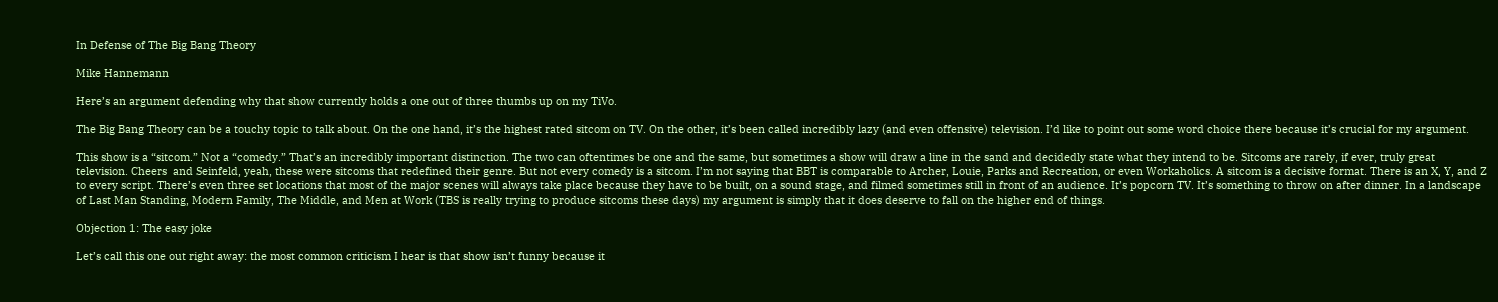In Defense of The Big Bang Theory

Mike Hannemann

Here’s an argument defending why that show currently holds a one out of three thumbs up on my TiVo.

The Big Bang Theory can be a touchy topic to talk about. On the one hand, it’s the highest rated sitcom on TV. On the other, it’s been called incredibly lazy (and even offensive) television. I’d like to point out some word choice there because it’s crucial for my argument.

This show is a “sitcom.” Not a “comedy.” That’s an incredibly important distinction. The two can oftentimes be one and the same, but sometimes a show will draw a line in the sand and decidedly state what they intend to be. Sitcoms are rarely, if ever, truly great television. Cheers  and Seinfeld, yeah, these were sitcoms that redefined their genre. But not every comedy is a sitcom. I’m not saying that BBT is comparable to Archer, Louie, Parks and Recreation, or even Workaholics. A sitcom is a decisive format. There is an X, Y, and Z to every script. There’s even three set locations that most of the major scenes will always take place because they have to be built, on a sound stage, and filmed sometimes still in front of an audience. It’s popcorn TV. It’s something to throw on after dinner. In a landscape of Last Man Standing, Modern Family, The Middle, and Men at Work (TBS is really trying to produce sitcoms these days) my argument is simply that it does deserve to fall on the higher end of things.

Objection 1: The easy joke

Let’s call this one out right away: the most common criticism I hear is that show isn’t funny because it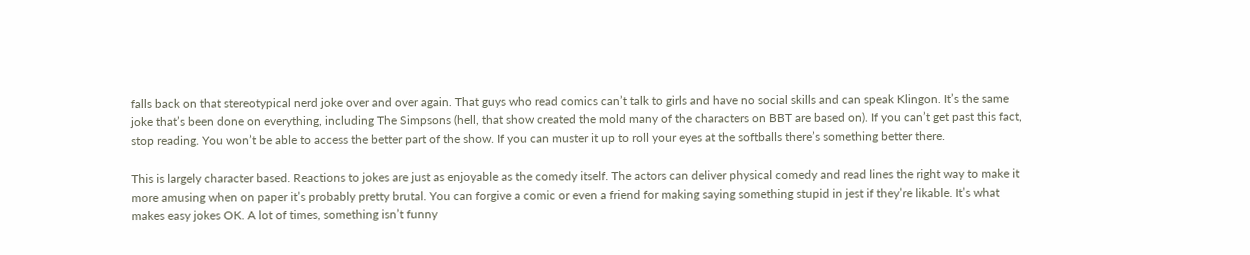falls back on that stereotypical nerd joke over and over again. That guys who read comics can’t talk to girls and have no social skills and can speak Klingon. It’s the same joke that’s been done on everything, including The Simpsons (hell, that show created the mold many of the characters on BBT are based on). If you can’t get past this fact, stop reading. You won’t be able to access the better part of the show. If you can muster it up to roll your eyes at the softballs there’s something better there.

This is largely character based. Reactions to jokes are just as enjoyable as the comedy itself. The actors can deliver physical comedy and read lines the right way to make it more amusing when on paper it’s probably pretty brutal. You can forgive a comic or even a friend for making saying something stupid in jest if they’re likable. It’s what makes easy jokes OK. A lot of times, something isn’t funny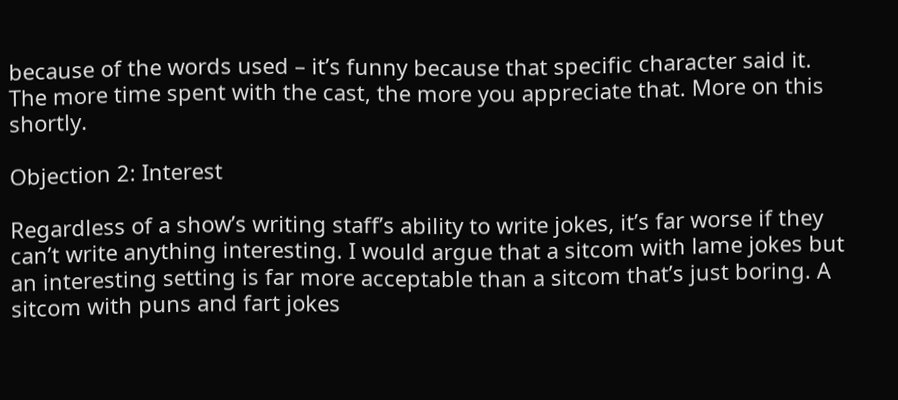because of the words used – it’s funny because that specific character said it. The more time spent with the cast, the more you appreciate that. More on this shortly.

Objection 2: Interest

Regardless of a show’s writing staff’s ability to write jokes, it’s far worse if they can’t write anything interesting. I would argue that a sitcom with lame jokes but an interesting setting is far more acceptable than a sitcom that’s just boring. A sitcom with puns and fart jokes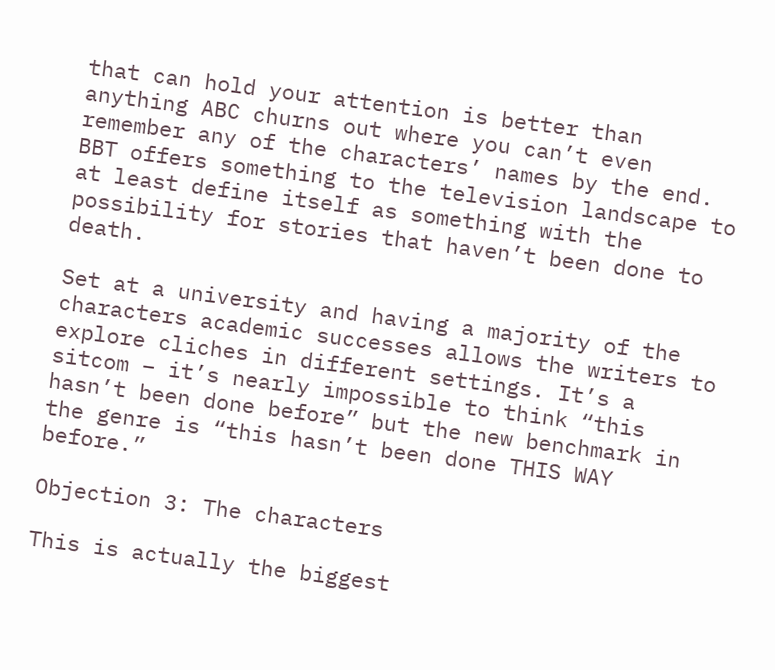that can hold your attention is better than anything ABC churns out where you can’t even remember any of the characters’ names by the end. BBT offers something to the television landscape to at least define itself as something with the possibility for stories that haven’t been done to death.

Set at a university and having a majority of the characters academic successes allows the writers to explore cliches in different settings. It’s a sitcom – it’s nearly impossible to think “this hasn’t been done before” but the new benchmark in the genre is “this hasn’t been done THIS WAY before.”

Objection 3: The characters

This is actually the biggest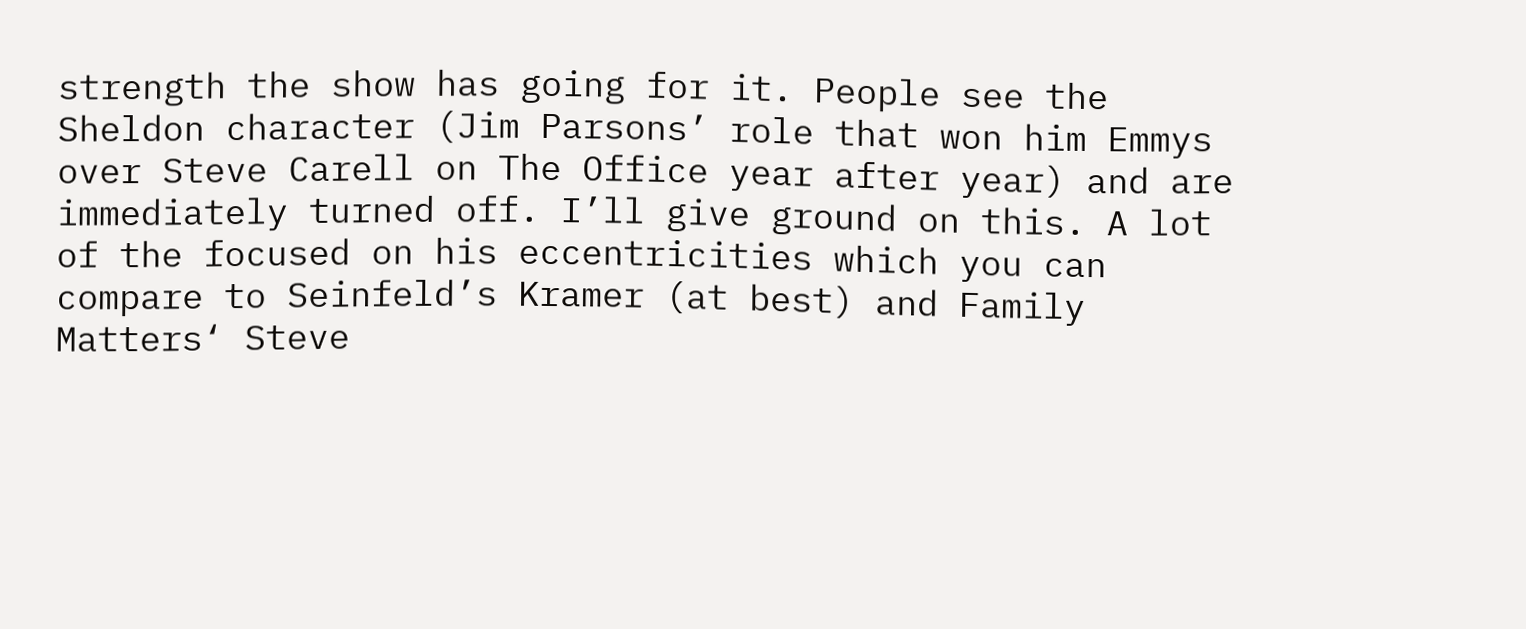strength the show has going for it. People see the Sheldon character (Jim Parsons’ role that won him Emmys over Steve Carell on The Office year after year) and are immediately turned off. I’ll give ground on this. A lot of the focused on his eccentricities which you can compare to Seinfeld’s Kramer (at best) and Family Matters‘ Steve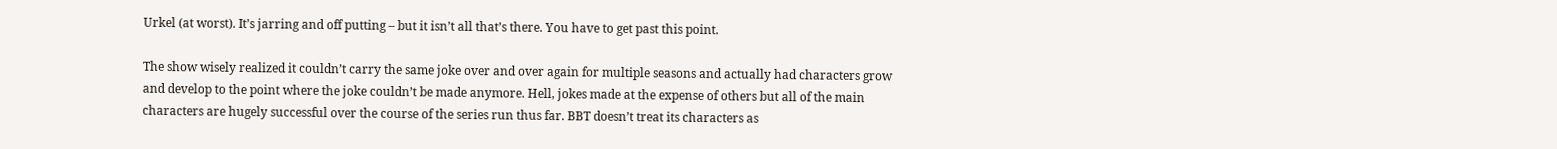Urkel (at worst). It’s jarring and off putting – but it isn’t all that’s there. You have to get past this point.

The show wisely realized it couldn’t carry the same joke over and over again for multiple seasons and actually had characters grow and develop to the point where the joke couldn’t be made anymore. Hell, jokes made at the expense of others but all of the main characters are hugely successful over the course of the series run thus far. BBT doesn’t treat its characters as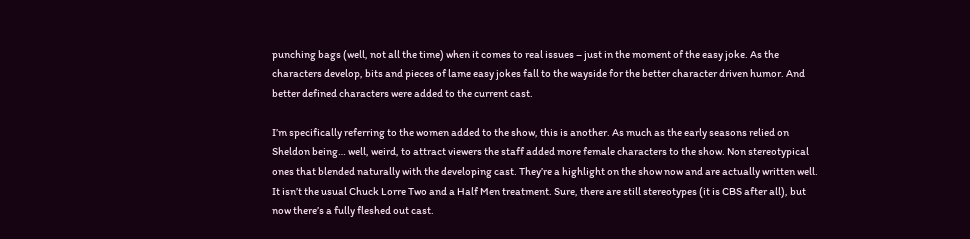punching bags (well, not all the time) when it comes to real issues – just in the moment of the easy joke. As the characters develop, bits and pieces of lame easy jokes fall to the wayside for the better character driven humor. And better defined characters were added to the current cast.

I’m specifically referring to the women added to the show, this is another. As much as the early seasons relied on Sheldon being… well, weird, to attract viewers the staff added more female characters to the show. Non stereotypical ones that blended naturally with the developing cast. They’re a highlight on the show now and are actually written well. It isn’t the usual Chuck Lorre Two and a Half Men treatment. Sure, there are still stereotypes (it is CBS after all), but now there’s a fully fleshed out cast.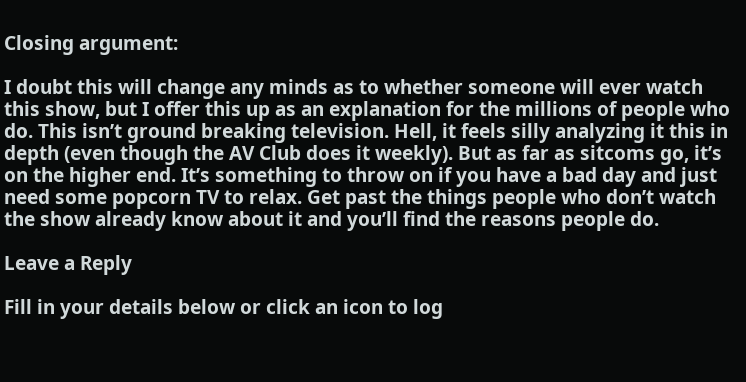Closing argument:

I doubt this will change any minds as to whether someone will ever watch this show, but I offer this up as an explanation for the millions of people who do. This isn’t ground breaking television. Hell, it feels silly analyzing it this in depth (even though the AV Club does it weekly). But as far as sitcoms go, it’s on the higher end. It’s something to throw on if you have a bad day and just need some popcorn TV to relax. Get past the things people who don’t watch the show already know about it and you’ll find the reasons people do.

Leave a Reply

Fill in your details below or click an icon to log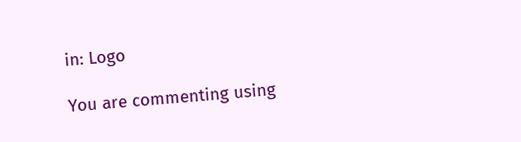in: Logo

You are commenting using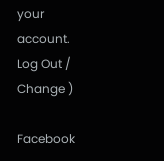your account. Log Out /  Change )

Facebook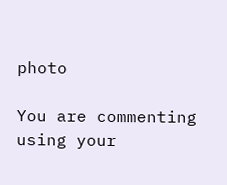photo

You are commenting using your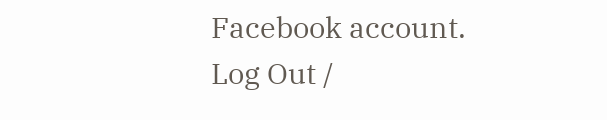Facebook account. Log Out /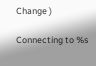Change )

Connecting to %s